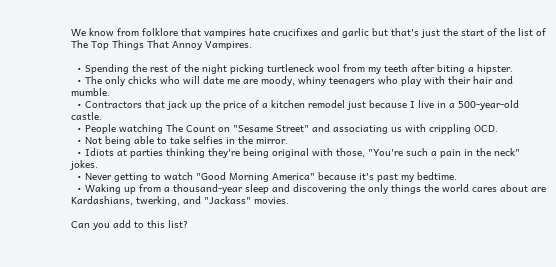We know from folklore that vampires hate crucifixes and garlic but that's just the start of the list of The Top Things That Annoy Vampires.

  • Spending the rest of the night picking turtleneck wool from my teeth after biting a hipster.
  • The only chicks who will date me are moody, whiny teenagers who play with their hair and mumble.
  • Contractors that jack up the price of a kitchen remodel just because I live in a 500-year-old castle.
  • People watching The Count on "Sesame Street" and associating us with crippling OCD.
  • Not being able to take selfies in the mirror.
  • Idiots at parties thinking they're being original with those, "You're such a pain in the neck" jokes.
  • Never getting to watch "Good Morning America" because it's past my bedtime.
  • Waking up from a thousand-year sleep and discovering the only things the world cares about are Kardashians, twerking, and "Jackass" movies.

Can you add to this list?